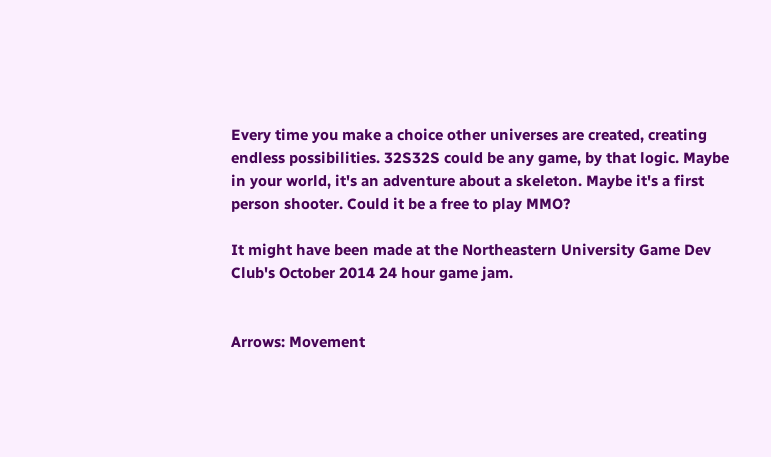Every time you make a choice other universes are created, creating endless possibilities. 32S32S could be any game, by that logic. Maybe in your world, it's an adventure about a skeleton. Maybe it's a first person shooter. Could it be a free to play MMO?

It might have been made at the Northeastern University Game Dev Club's October 2014 24 hour game jam.


Arrows: Movement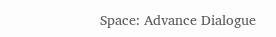Space: Advance Dialogue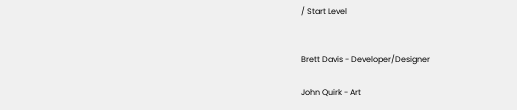/ Start Level


Brett Davis - Developer/Designer

John Quirk - Art